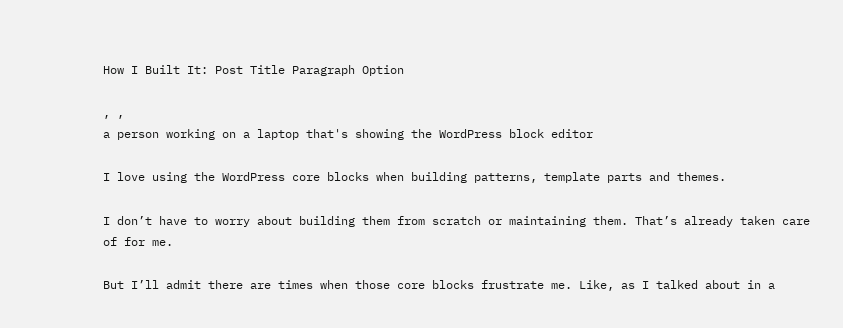How I Built It: Post Title Paragraph Option

, ,
a person working on a laptop that's showing the WordPress block editor

I love using the WordPress core blocks when building patterns, template parts and themes.

I don’t have to worry about building them from scratch or maintaining them. That’s already taken care of for me.

But I’ll admit there are times when those core blocks frustrate me. Like, as I talked about in a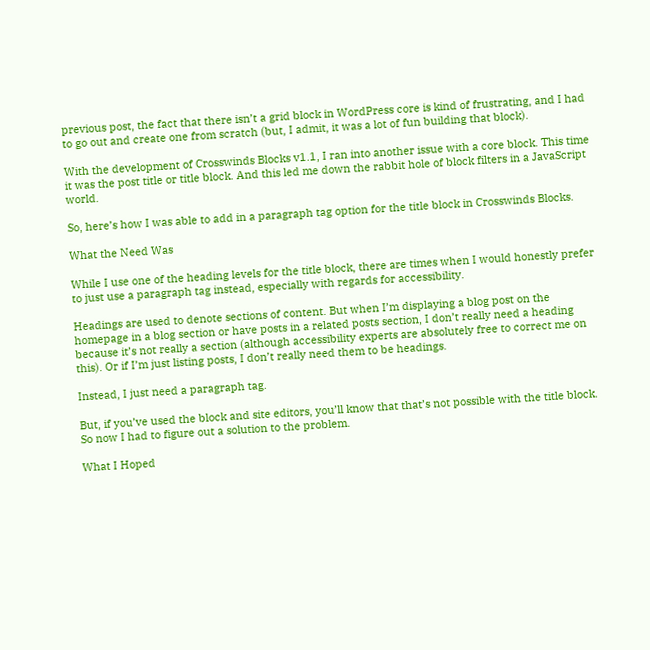previous post, the fact that there isn’t a grid block in WordPress core is kind of frustrating, and I had to go out and create one from scratch (but, I admit, it was a lot of fun building that block).

With the development of Crosswinds Blocks v1.1, I ran into another issue with a core block. This time it was the post title or title block. And this led me down the rabbit hole of block filters in a JavaScript world.

So, here’s how I was able to add in a paragraph tag option for the title block in Crosswinds Blocks.

What the Need Was

While I use one of the heading levels for the title block, there are times when I would honestly prefer to just use a paragraph tag instead, especially with regards for accessibility.

Headings are used to denote sections of content. But when I’m displaying a blog post on the homepage in a blog section or have posts in a related posts section, I don’t really need a heading because it’s not really a section (although accessibility experts are absolutely free to correct me on this). Or if I’m just listing posts, I don’t really need them to be headings.

Instead, I just need a paragraph tag.

But, if you’ve used the block and site editors, you’ll know that that’s not possible with the title block. So now I had to figure out a solution to the problem.

What I Hoped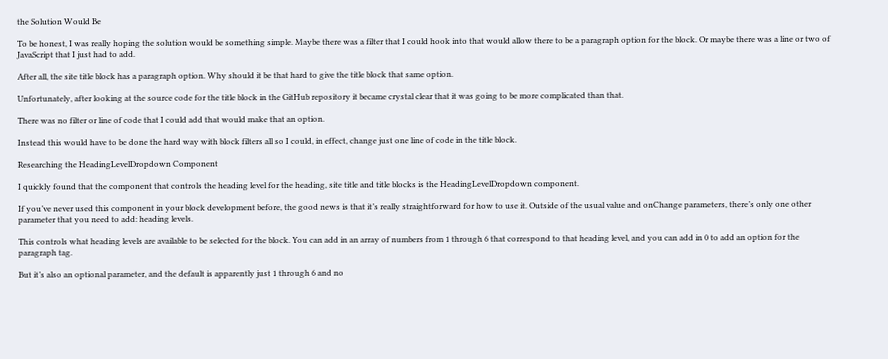the Solution Would Be

To be honest, I was really hoping the solution would be something simple. Maybe there was a filter that I could hook into that would allow there to be a paragraph option for the block. Or maybe there was a line or two of JavaScript that I just had to add.

After all, the site title block has a paragraph option. Why should it be that hard to give the title block that same option.

Unfortunately, after looking at the source code for the title block in the GitHub repository it became crystal clear that it was going to be more complicated than that.

There was no filter or line of code that I could add that would make that an option.

Instead this would have to be done the hard way with block filters all so I could, in effect, change just one line of code in the title block.

Researching the HeadingLevelDropdown Component

I quickly found that the component that controls the heading level for the heading, site title and title blocks is the HeadingLevelDropdown component.

If you’ve never used this component in your block development before, the good news is that it’s really straightforward for how to use it. Outside of the usual value and onChange parameters, there’s only one other parameter that you need to add: heading levels.

This controls what heading levels are available to be selected for the block. You can add in an array of numbers from 1 through 6 that correspond to that heading level, and you can add in 0 to add an option for the paragraph tag.

But it’s also an optional parameter, and the default is apparently just 1 through 6 and no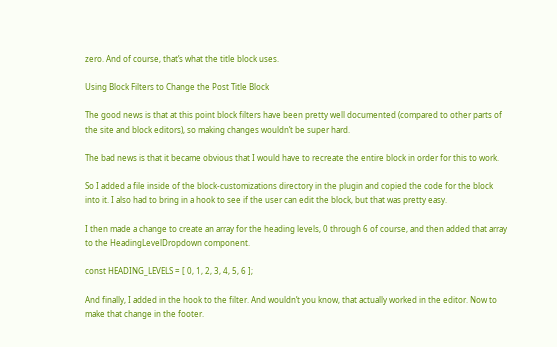zero. And of course, that’s what the title block uses.

Using Block Filters to Change the Post Title Block

The good news is that at this point block filters have been pretty well documented (compared to other parts of the site and block editors), so making changes wouldn’t be super hard.

The bad news is that it became obvious that I would have to recreate the entire block in order for this to work.

So I added a file inside of the block-customizations directory in the plugin and copied the code for the block into it. I also had to bring in a hook to see if the user can edit the block, but that was pretty easy.

I then made a change to create an array for the heading levels, 0 through 6 of course, and then added that array to the HeadingLevelDropdown component.

const HEADING_LEVELS = [ 0, 1, 2, 3, 4, 5, 6 ];

And finally, I added in the hook to the filter. And wouldn’t you know, that actually worked in the editor. Now to make that change in the footer.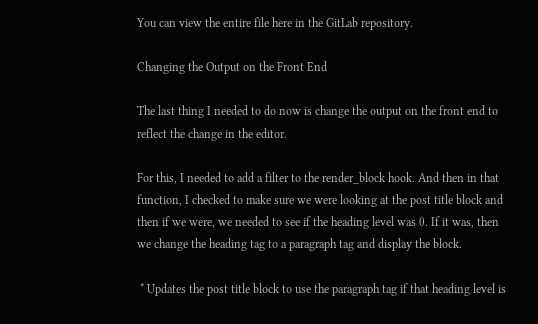You can view the entire file here in the GitLab repository.

Changing the Output on the Front End

The last thing I needed to do now is change the output on the front end to reflect the change in the editor.

For this, I needed to add a filter to the render_block hook. And then in that function, I checked to make sure we were looking at the post title block and then if we were, we needed to see if the heading level was 0. If it was, then we change the heading tag to a paragraph tag and display the block.

 * Updates the post title block to use the paragraph tag if that heading level is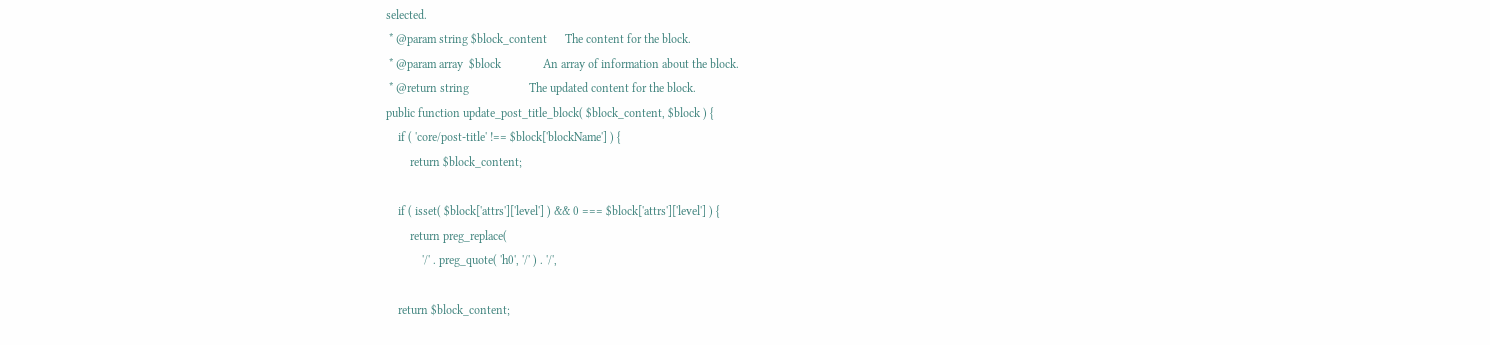selected.
 * @param string $block_content      The content for the block.
 * @param array  $block              An array of information about the block.
 * @return string                    The updated content for the block.
public function update_post_title_block( $block_content, $block ) {
    if ( 'core/post-title' !== $block['blockName'] ) {
        return $block_content;

    if ( isset( $block['attrs']['level'] ) && 0 === $block['attrs']['level'] ) {
        return preg_replace(
            '/' . preg_quote( 'h0', '/' ) . '/',

    return $block_content;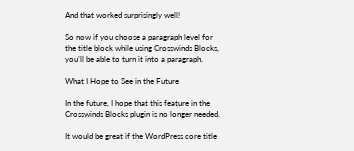And that worked surprisingly well!

So now if you choose a paragraph level for the title block while using Crosswinds Blocks, you’ll be able to turn it into a paragraph.

What I Hope to See in the Future

In the future, I hope that this feature in the Crosswinds Blocks plugin is no longer needed.

It would be great if the WordPress core title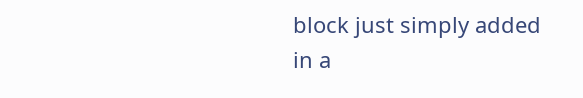block just simply added in a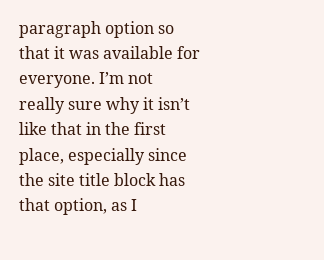paragraph option so that it was available for everyone. I’m not really sure why it isn’t like that in the first place, especially since the site title block has that option, as I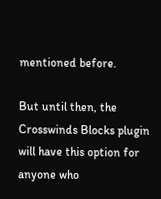mentioned before.

But until then, the Crosswinds Blocks plugin will have this option for anyone who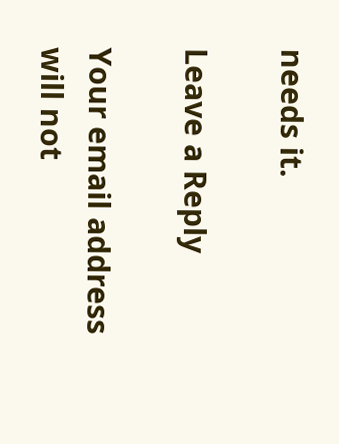needs it.

Leave a Reply

Your email address will not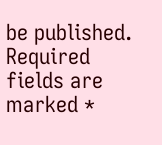be published. Required fields are marked *